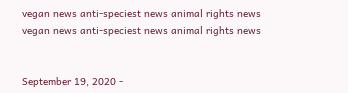vegan news anti-speciest news animal rights news
vegan news anti-speciest news animal rights news


September 19, 2020 -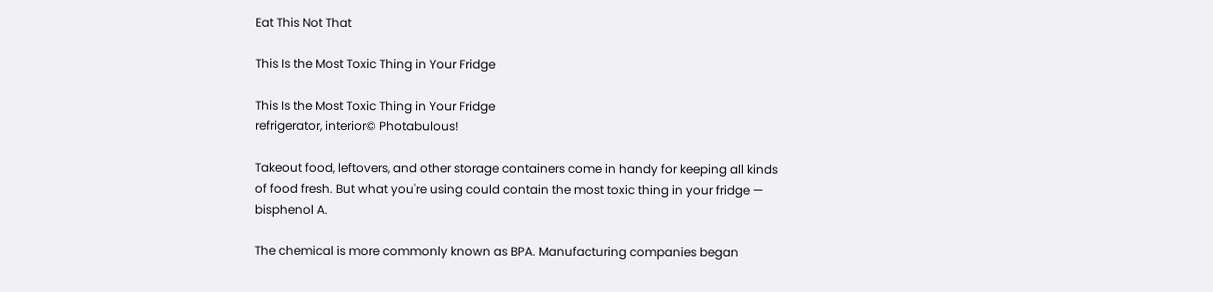Eat This Not That

This Is the Most Toxic Thing in Your Fridge

This Is the Most Toxic Thing in Your Fridge
refrigerator, interior© Photabulous!

Takeout food, leftovers, and other storage containers come in handy for keeping all kinds of food fresh. But what you're using could contain the most toxic thing in your fridge — bisphenol A.

The chemical is more commonly known as BPA. Manufacturing companies began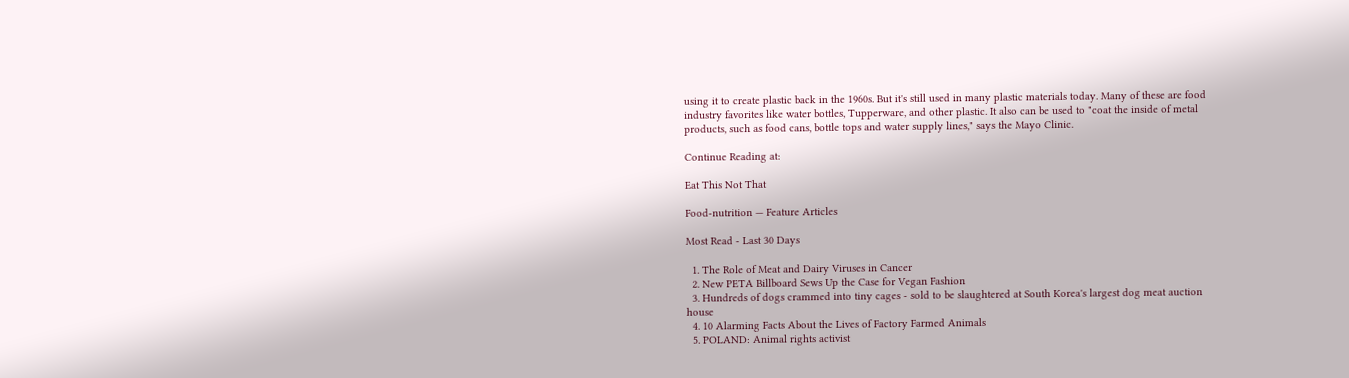using it to create plastic back in the 1960s. But it's still used in many plastic materials today. Many of these are food industry favorites like water bottles, Tupperware, and other plastic. It also can be used to "coat the inside of metal products, such as food cans, bottle tops and water supply lines," says the Mayo Clinic.

Continue Reading at:

Eat This Not That

Food-nutrition — Feature Articles

Most Read - Last 30 Days

  1. The Role of Meat and Dairy Viruses in Cancer
  2. New PETA Billboard Sews Up the Case for Vegan Fashion
  3. Hundreds of dogs crammed into tiny cages - sold to be slaughtered at South Korea's largest dog meat auction house
  4. 10 Alarming Facts About the Lives of Factory Farmed Animals
  5. POLAND: Animal rights activist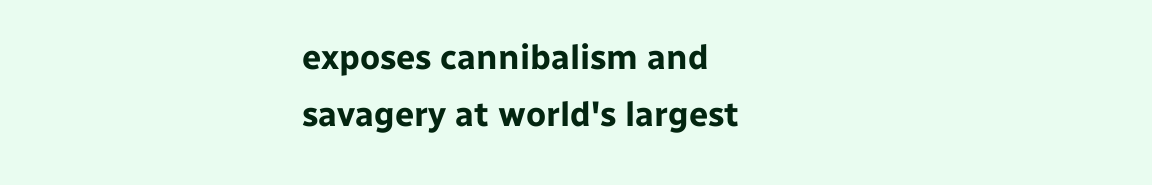exposes cannibalism and savagery at world's largest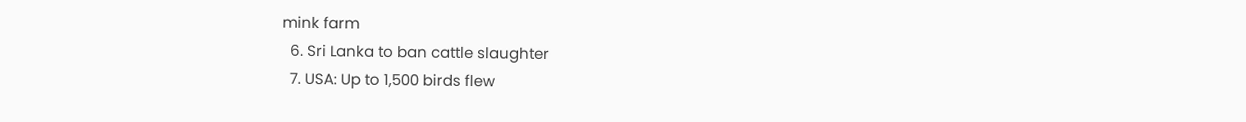mink farm
  6. Sri Lanka to ban cattle slaughter
  7. USA: Up to 1,500 birds flew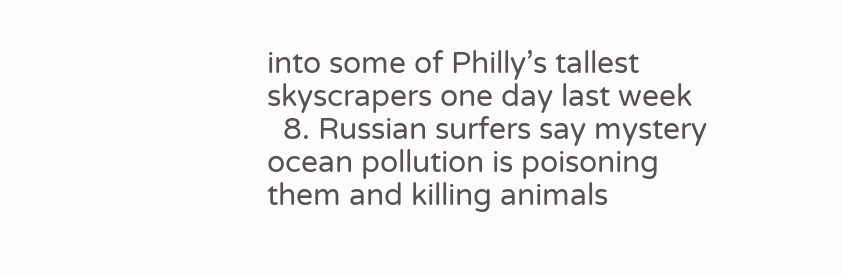into some of Philly’s tallest skyscrapers one day last week
  8. Russian surfers say mystery ocean pollution is poisoning them and killing animals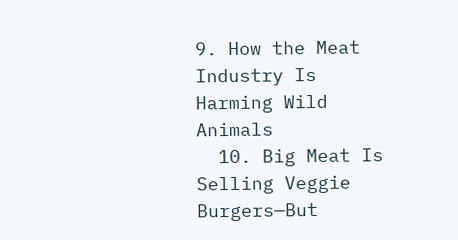9. How the Meat Industry Is Harming Wild Animals
  10. Big Meat Is Selling Veggie Burgers—But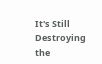It's Still Destroying the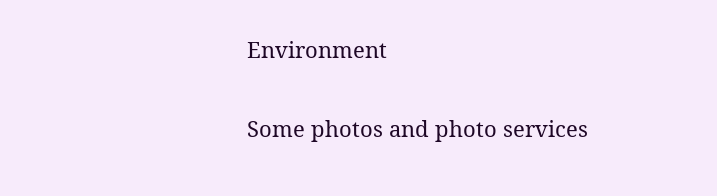Environment

Some photos and photo services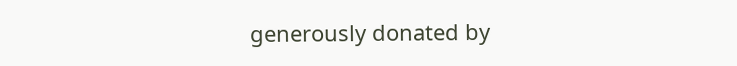generously donated by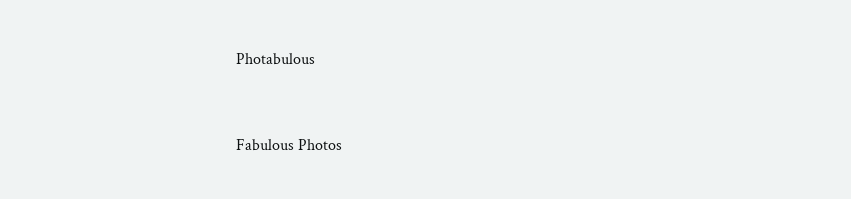Photabulous


Fabulous Photos